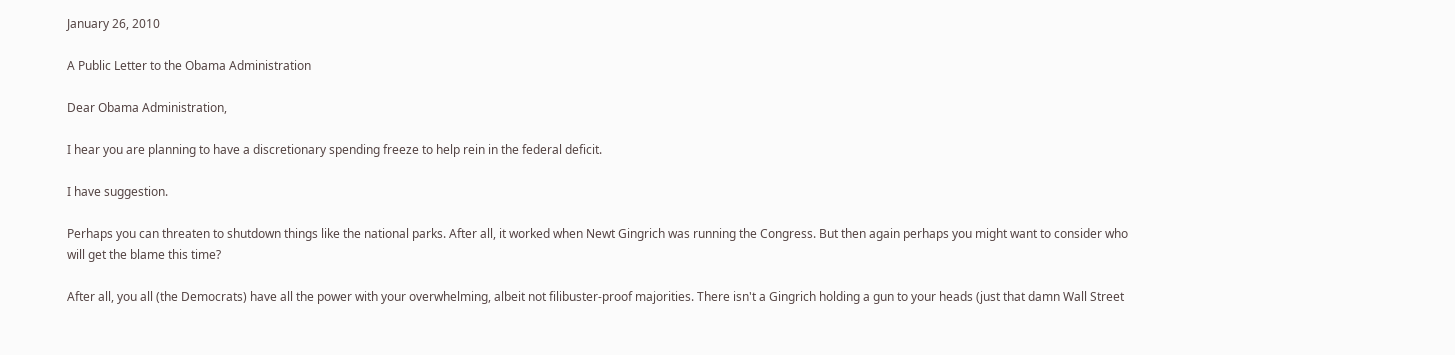January 26, 2010

A Public Letter to the Obama Administration

Dear Obama Administration,

I hear you are planning to have a discretionary spending freeze to help rein in the federal deficit.

I have suggestion.

Perhaps you can threaten to shutdown things like the national parks. After all, it worked when Newt Gingrich was running the Congress. But then again perhaps you might want to consider who will get the blame this time?

After all, you all (the Democrats) have all the power with your overwhelming, albeit not filibuster-proof majorities. There isn't a Gingrich holding a gun to your heads (just that damn Wall Street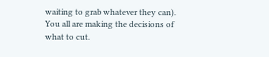waiting to grab whatever they can). You all are making the decisions of what to cut.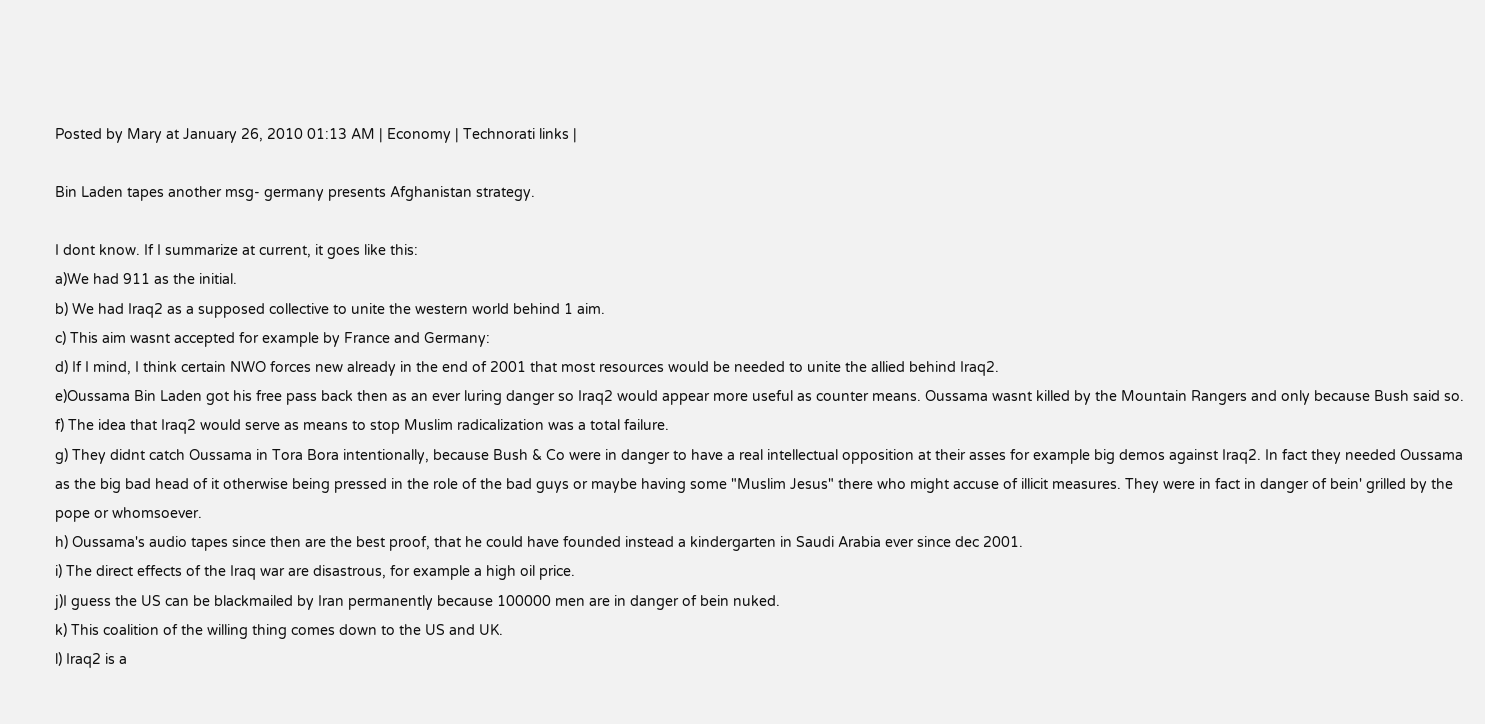Posted by Mary at January 26, 2010 01:13 AM | Economy | Technorati links |

Bin Laden tapes another msg- germany presents Afghanistan strategy.

I dont know. If I summarize at current, it goes like this:
a)We had 911 as the initial.
b) We had Iraq2 as a supposed collective to unite the western world behind 1 aim.
c) This aim wasnt accepted for example by France and Germany:
d) If I mind, I think certain NWO forces new already in the end of 2001 that most resources would be needed to unite the allied behind Iraq2.
e)Oussama Bin Laden got his free pass back then as an ever luring danger so Iraq2 would appear more useful as counter means. Oussama wasnt killed by the Mountain Rangers and only because Bush said so.
f) The idea that Iraq2 would serve as means to stop Muslim radicalization was a total failure.
g) They didnt catch Oussama in Tora Bora intentionally, because Bush & Co were in danger to have a real intellectual opposition at their asses for example big demos against Iraq2. In fact they needed Oussama as the big bad head of it otherwise being pressed in the role of the bad guys or maybe having some "Muslim Jesus" there who might accuse of illicit measures. They were in fact in danger of bein' grilled by the pope or whomsoever.
h) Oussama's audio tapes since then are the best proof, that he could have founded instead a kindergarten in Saudi Arabia ever since dec 2001.
i) The direct effects of the Iraq war are disastrous, for example a high oil price.
j)I guess the US can be blackmailed by Iran permanently because 100000 men are in danger of bein nuked.
k) This coalition of the willing thing comes down to the US and UK.
l) Iraq2 is a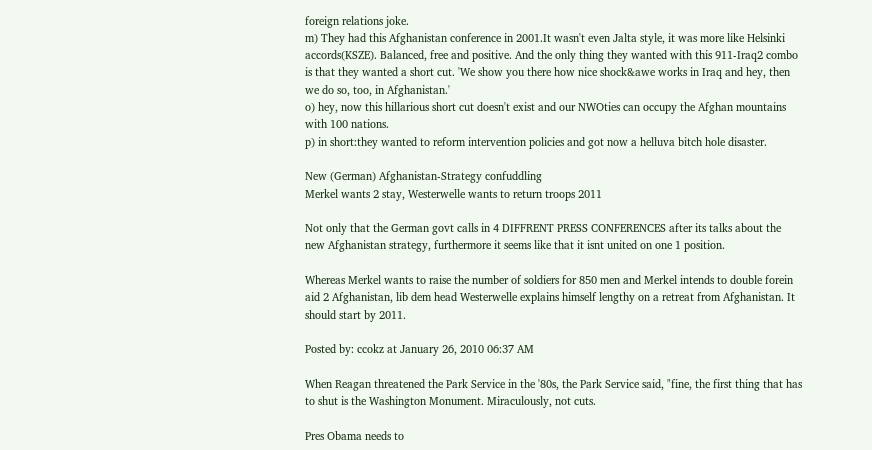foreign relations joke.
m) They had this Afghanistan conference in 2001.It wasn't even Jalta style, it was more like Helsinki accords(KSZE). Balanced, free and positive. And the only thing they wanted with this 911-Iraq2 combo is that they wanted a short cut. 'We show you there how nice shock&awe works in Iraq and hey, then we do so, too, in Afghanistan.'
o) hey, now this hillarious short cut doesn't exist and our NWOties can occupy the Afghan mountains with 100 nations.
p) in short:they wanted to reform intervention policies and got now a helluva bitch hole disaster.

New (German) Afghanistan-Strategy confuddling
Merkel wants 2 stay, Westerwelle wants to return troops 2011

Not only that the German govt calls in 4 DIFFRENT PRESS CONFERENCES after its talks about the new Afghanistan strategy, furthermore it seems like that it isnt united on one 1 position.

Whereas Merkel wants to raise the number of soldiers for 850 men and Merkel intends to double forein aid 2 Afghanistan, lib dem head Westerwelle explains himself lengthy on a retreat from Afghanistan. It should start by 2011.

Posted by: ccokz at January 26, 2010 06:37 AM

When Reagan threatened the Park Service in the '80s, the Park Service said, "fine, the first thing that has to shut is the Washington Monument. Miraculously, not cuts.

Pres Obama needs to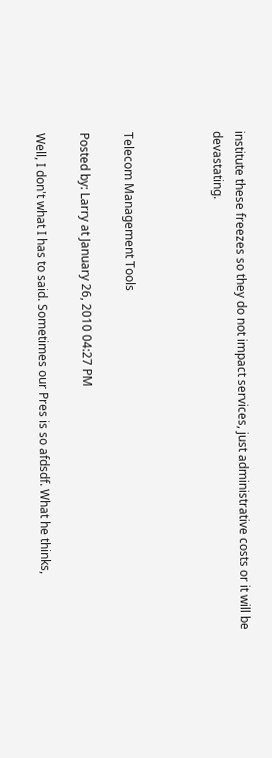institute these freezes so they do not impact services, just administrative costs or it will be devastating.



Telecom Management Tools

Posted by: Larry at January 26, 2010 04:27 PM

Well, I don't what I has to said. Sometimes our Pres is so afdsdf. What he thinks,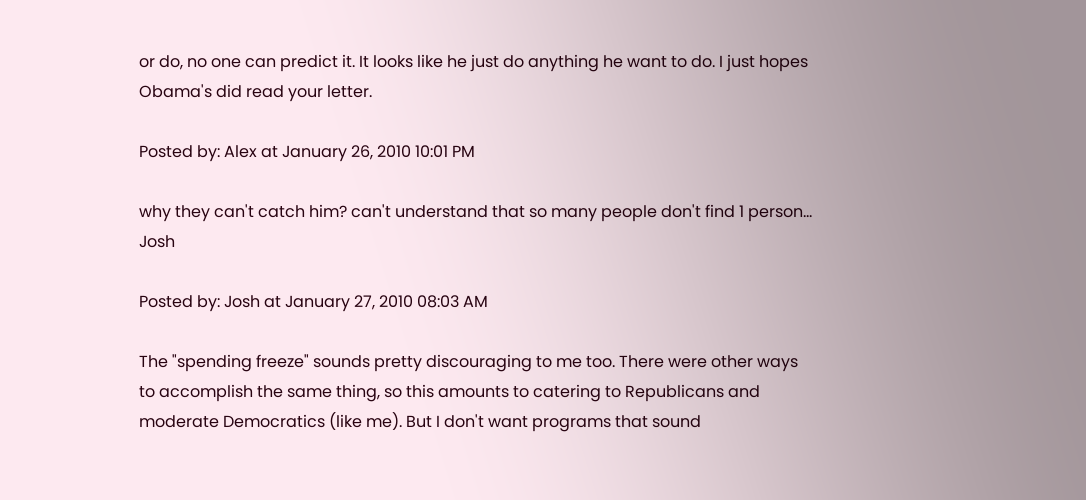or do, no one can predict it. It looks like he just do anything he want to do. I just hopes Obama's did read your letter.

Posted by: Alex at January 26, 2010 10:01 PM

why they can't catch him? can't understand that so many people don't find 1 person... Josh

Posted by: Josh at January 27, 2010 08:03 AM

The "spending freeze" sounds pretty discouraging to me too. There were other ways to accomplish the same thing, so this amounts to catering to Republicans and moderate Democratics (like me). But I don't want programs that sound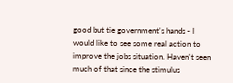good but tie government's hands - I would like to see some real action to improve the jobs situation. Haven't seen much of that since the stimulus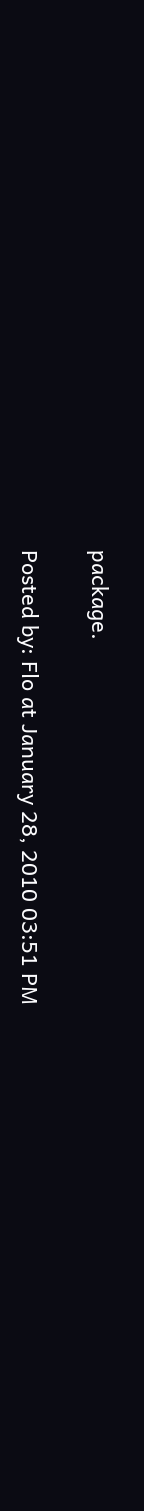package.

Posted by: Flo at January 28, 2010 03:51 PM